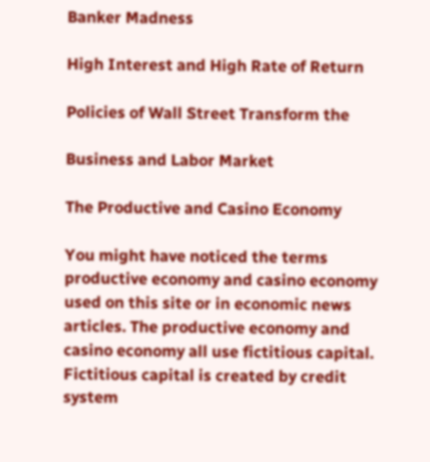Banker Madness

High Interest and High Rate of Return

Policies of Wall Street Transform the

Business and Labor Market

The Productive and Casino Economy

You might have noticed the terms productive economy and casino economy used on this site or in economic news articles. The productive economy and casino economy all use fictitious capital. Fictitious capital is created by credit system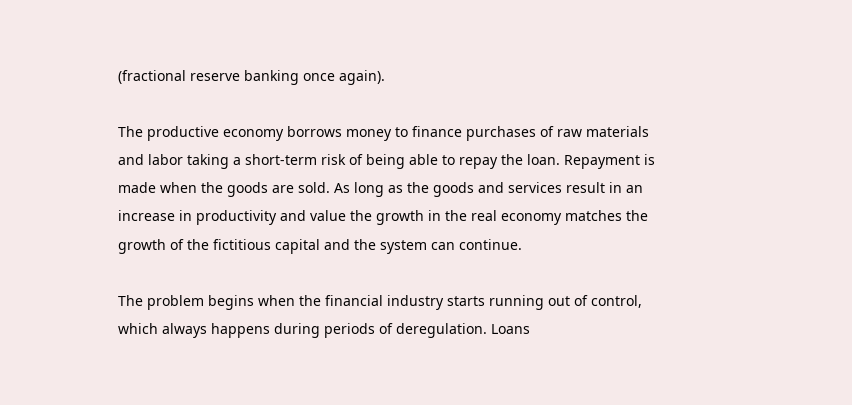(fractional reserve banking once again).

The productive economy borrows money to finance purchases of raw materials and labor taking a short-term risk of being able to repay the loan. Repayment is made when the goods are sold. As long as the goods and services result in an increase in productivity and value the growth in the real economy matches the growth of the fictitious capital and the system can continue.

The problem begins when the financial industry starts running out of control, which always happens during periods of deregulation. Loans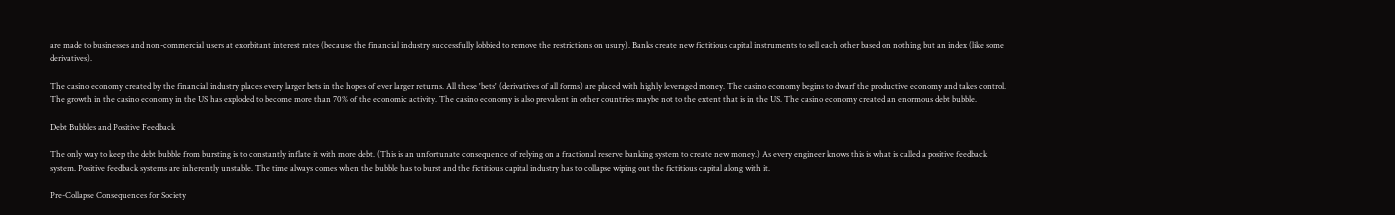are made to businesses and non-commercial users at exorbitant interest rates (because the financial industry successfully lobbied to remove the restrictions on usury). Banks create new fictitious capital instruments to sell each other based on nothing but an index (like some derivatives).

The casino economy created by the financial industry places every larger bets in the hopes of ever larger returns. All these 'bets' (derivatives of all forms) are placed with highly leveraged money. The casino economy begins to dwarf the productive economy and takes control. The growth in the casino economy in the US has exploded to become more than 70% of the economic activity. The casino economy is also prevalent in other countries maybe not to the extent that is in the US. The casino economy created an enormous debt bubble.

Debt Bubbles and Positive Feedback

The only way to keep the debt bubble from bursting is to constantly inflate it with more debt. (This is an unfortunate consequence of relying on a fractional reserve banking system to create new money.) As every engineer knows this is what is called a positive feedback system. Positive feedback systems are inherently unstable. The time always comes when the bubble has to burst and the fictitious capital industry has to collapse wiping out the fictitious capital along with it.

Pre-Collapse Consequences for Society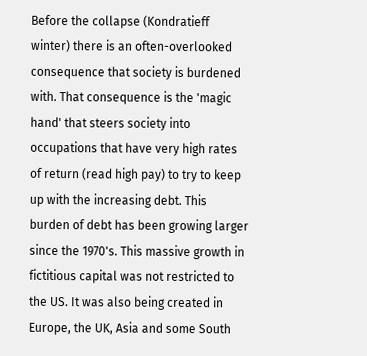Before the collapse (Kondratieff winter) there is an often-overlooked consequence that society is burdened with. That consequence is the 'magic hand' that steers society into occupations that have very high rates of return (read high pay) to try to keep up with the increasing debt. This burden of debt has been growing larger since the 1970's. This massive growth in fictitious capital was not restricted to the US. It was also being created in Europe, the UK, Asia and some South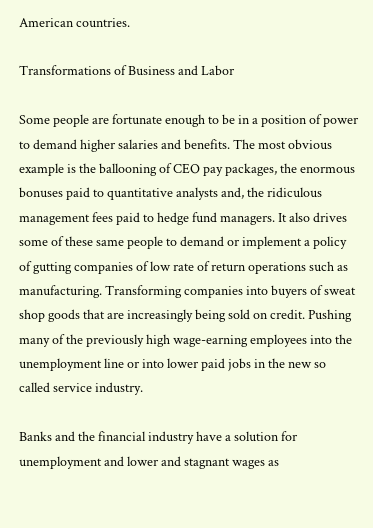American countries.

Transformations of Business and Labor

Some people are fortunate enough to be in a position of power to demand higher salaries and benefits. The most obvious example is the ballooning of CEO pay packages, the enormous bonuses paid to quantitative analysts and, the ridiculous management fees paid to hedge fund managers. It also drives some of these same people to demand or implement a policy of gutting companies of low rate of return operations such as manufacturing. Transforming companies into buyers of sweat shop goods that are increasingly being sold on credit. Pushing many of the previously high wage-earning employees into the unemployment line or into lower paid jobs in the new so called service industry.

Banks and the financial industry have a solution for unemployment and lower and stagnant wages as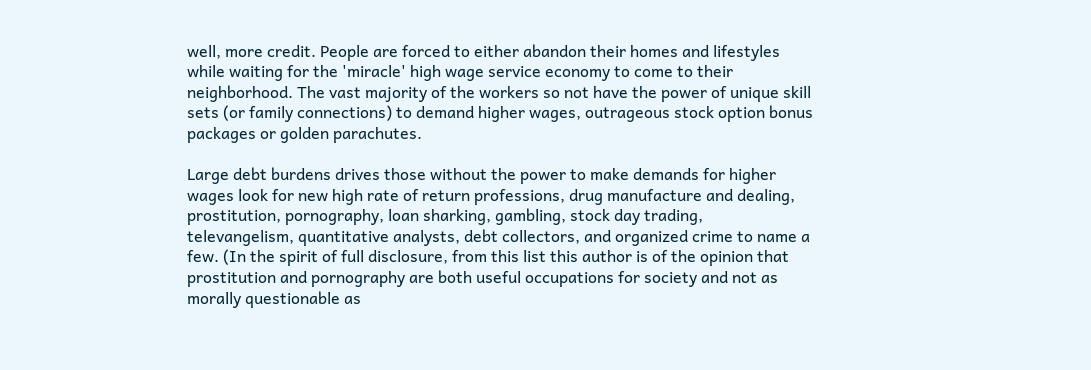well, more credit. People are forced to either abandon their homes and lifestyles while waiting for the 'miracle' high wage service economy to come to their neighborhood. The vast majority of the workers so not have the power of unique skill sets (or family connections) to demand higher wages, outrageous stock option bonus packages or golden parachutes.

Large debt burdens drives those without the power to make demands for higher wages look for new high rate of return professions, drug manufacture and dealing, prostitution, pornography, loan sharking, gambling, stock day trading, televangelism, quantitative analysts, debt collectors, and organized crime to name a few. (In the spirit of full disclosure, from this list this author is of the opinion that prostitution and pornography are both useful occupations for society and not as morally questionable as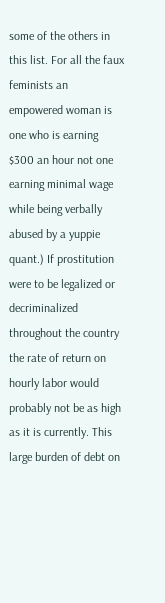some of the others in this list. For all the faux feminists an empowered woman is one who is earning $300 an hour not one earning minimal wage while being verbally abused by a yuppie quant.) If prostitution were to be legalized or decriminalized throughout the country the rate of return on hourly labor would probably not be as high as it is currently. This large burden of debt on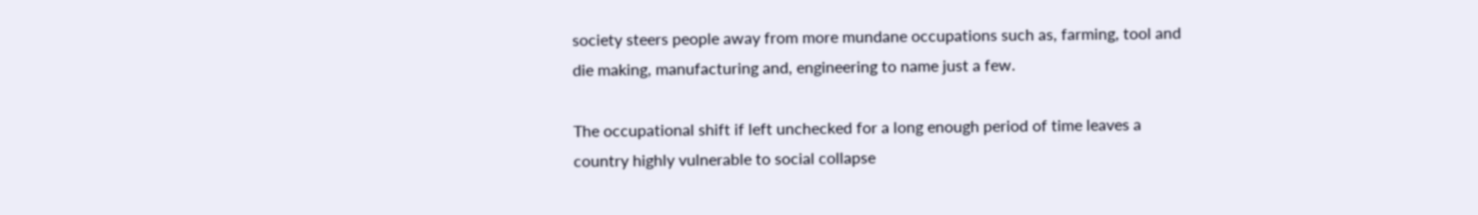society steers people away from more mundane occupations such as, farming, tool and die making, manufacturing and, engineering to name just a few.

The occupational shift if left unchecked for a long enough period of time leaves a country highly vulnerable to social collapse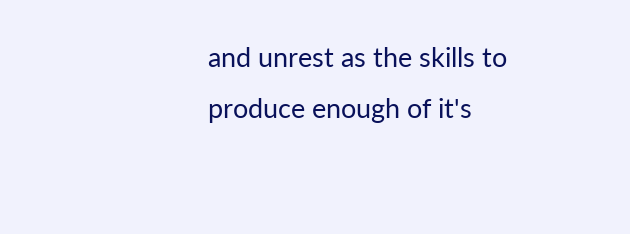and unrest as the skills to produce enough of it's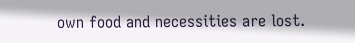own food and necessities are lost.